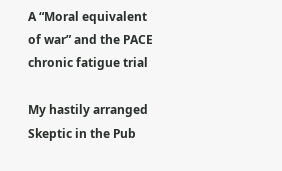A “Moral equivalent of war” and the PACE chronic fatigue trial

My hastily arranged Skeptic in the Pub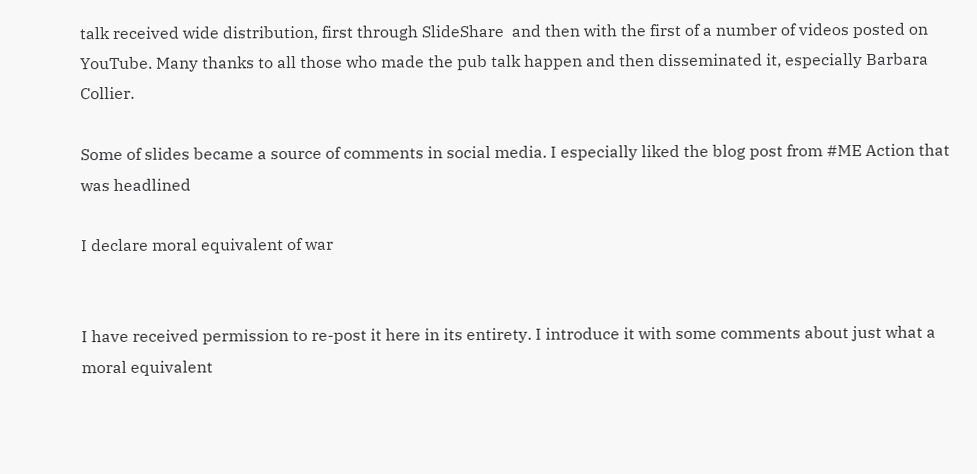talk received wide distribution, first through SlideShare  and then with the first of a number of videos posted on YouTube. Many thanks to all those who made the pub talk happen and then disseminated it, especially Barbara Collier.

Some of slides became a source of comments in social media. I especially liked the blog post from #ME Action that was headlined

I declare moral equivalent of war


I have received permission to re-post it here in its entirety. I introduce it with some comments about just what a moral equivalent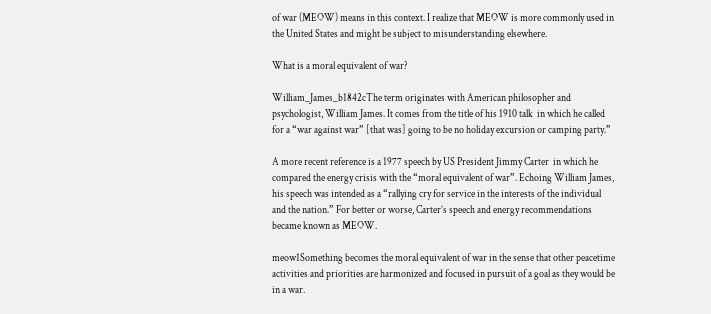of war (MEOW) means in this context. I realize that MEOW is more commonly used in the United States and might be subject to misunderstanding elsewhere.

What is a moral equivalent of war?

William_James_b1842cThe term originates with American philosopher and psychologist, William James. It comes from the title of his 1910 talk  in which he called for a “war against war” [that was] going to be no holiday excursion or camping party.”

A more recent reference is a 1977 speech by US President Jimmy Carter  in which he compared the energy crisis with the “moral equivalent of war”. Echoing William James, his speech was intended as a “rallying cry for service in the interests of the individual and the nation.” For better or worse, Carter’s speech and energy recommendations became known as MEOW.

meow1Something becomes the moral equivalent of war in the sense that other peacetime activities and priorities are harmonized and focused in pursuit of a goal as they would be in a war.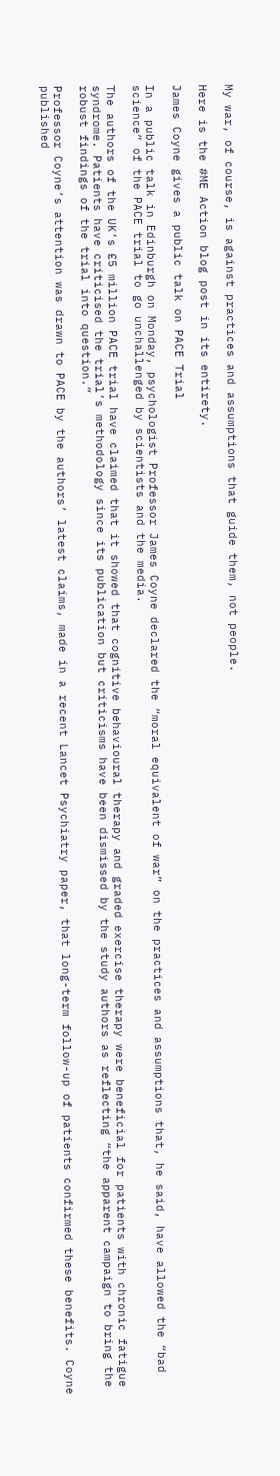My war, of course, is against practices and assumptions that guide them, not people.

Here is the #ME Action blog post in its entirety.

James Coyne gives a public talk on PACE Trial

In a public talk in Edinburgh on Monday, psychologist Professor James Coyne declared the “moral equivalent of war” on the practices and assumptions that, he said, have allowed the “bad science” of the PACE trial to go unchallenged by scientists and the media.

The authors of the UK’s £5 million PACE trial have claimed that it showed that cognitive behavioural therapy and graded exercise therapy were beneficial for patients with chronic fatigue syndrome. Patients have criticised the trial’s methodology since its publication but criticisms have been dismissed by the study authors as reflecting “the apparent campaign to bring the robust findings of the trial into question.”

Professor Coyne’s attention was drawn to PACE by the authors’ latest claims, made in a recent Lancet Psychiatry paper, that long-term follow-up of patients confirmed these benefits. Coyne published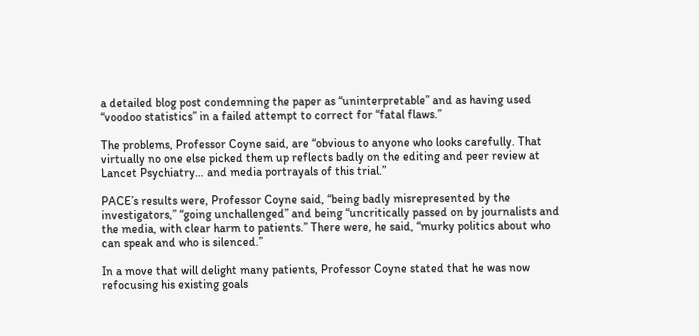a detailed blog post condemning the paper as “uninterpretable” and as having used “voodoo statistics” in a failed attempt to correct for “fatal flaws.”

The problems, Professor Coyne said, are “obvious to anyone who looks carefully. That virtually no one else picked them up reflects badly on the editing and peer review at Lancet Psychiatry… and media portrayals of this trial.”

PACE’s results were, Professor Coyne said, “being badly misrepresented by the investigators,” “going unchallenged” and being “uncritically passed on by journalists and the media, with clear harm to patients.” There were, he said, “murky politics about who can speak and who is silenced.”

In a move that will delight many patients, Professor Coyne stated that he was now refocusing his existing goals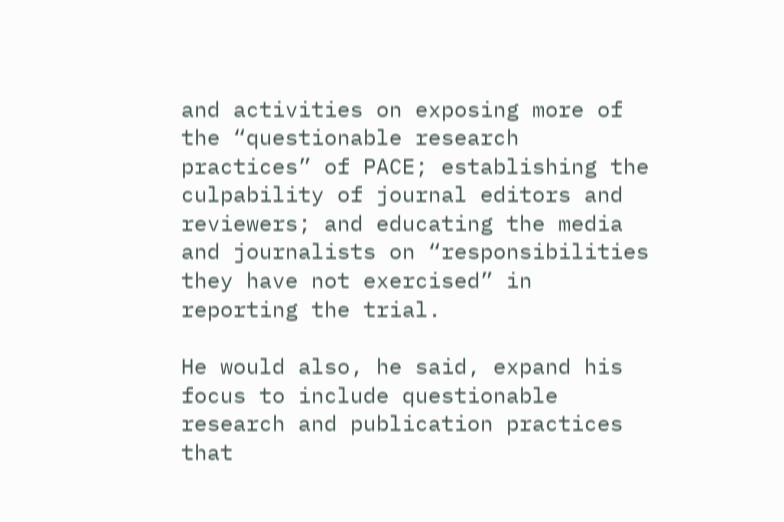and activities on exposing more of the “questionable research practices” of PACE; establishing the culpability of journal editors and reviewers; and educating the media and journalists on “responsibilities they have not exercised” in reporting the trial.

He would also, he said, expand his focus to include questionable research and publication practices that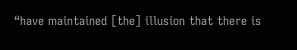“have maintained [the] illusion that there is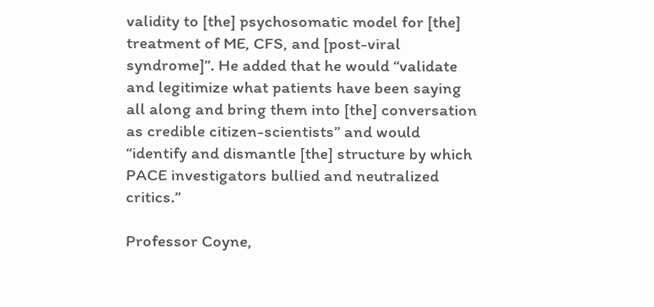validity to [the] psychosomatic model for [the] treatment of ME, CFS, and [post-viral syndrome]”. He added that he would “validate and legitimize what patients have been saying all along and bring them into [the] conversation as credible citizen-scientists” and would “identify and dismantle [the] structure by which PACE investigators bullied and neutralized critics.”

Professor Coyne,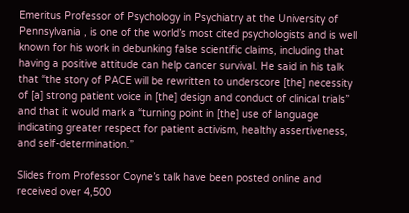Emeritus Professor of Psychology in Psychiatry at the University of Pennsylvania , is one of the world’s most cited psychologists and is well known for his work in debunking false scientific claims, including that having a positive attitude can help cancer survival. He said in his talk that “the story of PACE will be rewritten to underscore [the] necessity of [a] strong patient voice in [the] design and conduct of clinical trials” and that it would mark a “turning point in [the] use of language indicating greater respect for patient activism, healthy assertiveness, and self-determination.”

Slides from Professor Coyne’s talk have been posted online and received over 4,500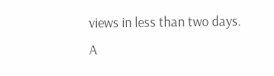views in less than two days. A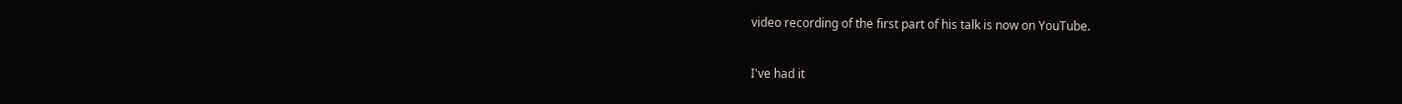video recording of the first part of his talk is now on YouTube.

I've had it